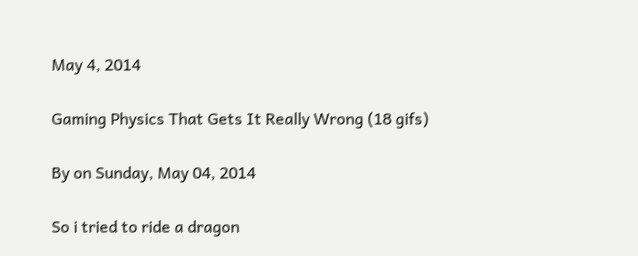May 4, 2014

Gaming Physics That Gets It Really Wrong (18 gifs)

By on Sunday, May 04, 2014

So i tried to ride a dragon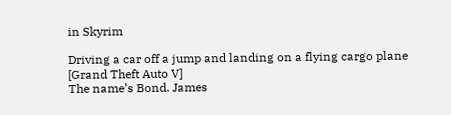in Skyrim

Driving a car off a jump and landing on a flying cargo plane [Grand Theft Auto V]
The name’s Bond. James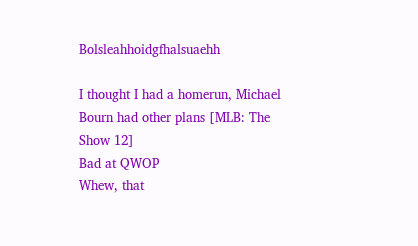Bolsleahhoidgfhalsuaehh

I thought I had a homerun, Michael Bourn had other plans [MLB: The Show 12]
Bad at QWOP
Whew, that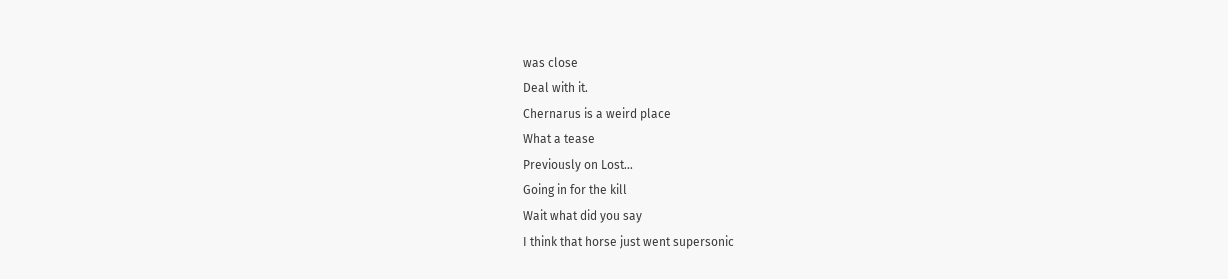was close
Deal with it.
Chernarus is a weird place
What a tease
Previously on Lost…
Going in for the kill
Wait what did you say
I think that horse just went supersonic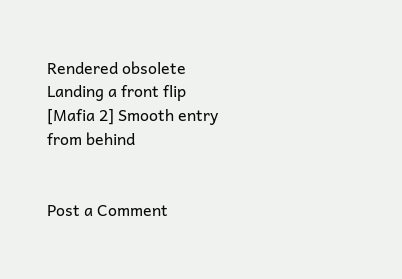Rendered obsolete
Landing a front flip
[Mafia 2] Smooth entry from behind


Post a Comment